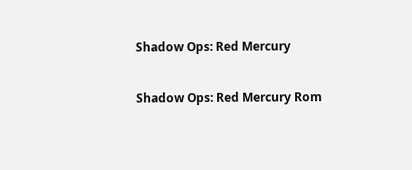Shadow Ops: Red Mercury

Shadow Ops: Red Mercury Rom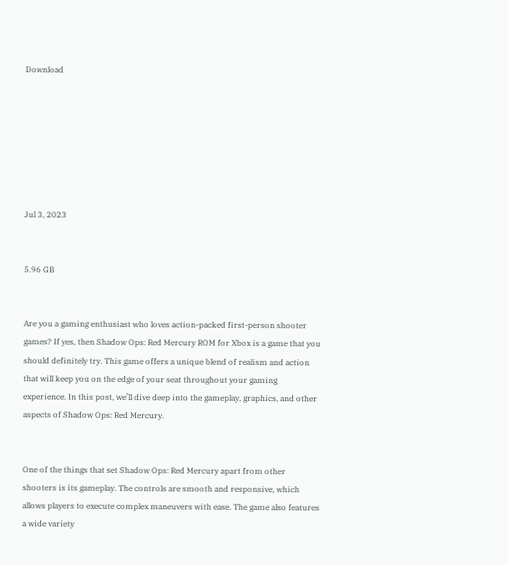Download







Jul 3, 2023


5.96 GB


Are you a gaming enthusiast who loves action-packed first-person shooter games? If yes, then Shadow Ops: Red Mercury ROM for Xbox is a game that you should definitely try. This game offers a unique blend of realism and action that will keep you on the edge of your seat throughout your gaming experience. In this post, we’ll dive deep into the gameplay, graphics, and other aspects of Shadow Ops: Red Mercury.


One of the things that set Shadow Ops: Red Mercury apart from other shooters is its gameplay. The controls are smooth and responsive, which allows players to execute complex maneuvers with ease. The game also features a wide variety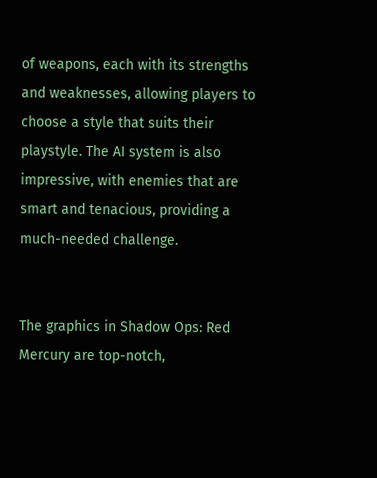of weapons, each with its strengths and weaknesses, allowing players to choose a style that suits their playstyle. The AI system is also impressive, with enemies that are smart and tenacious, providing a much-needed challenge.


The graphics in Shadow Ops: Red Mercury are top-notch,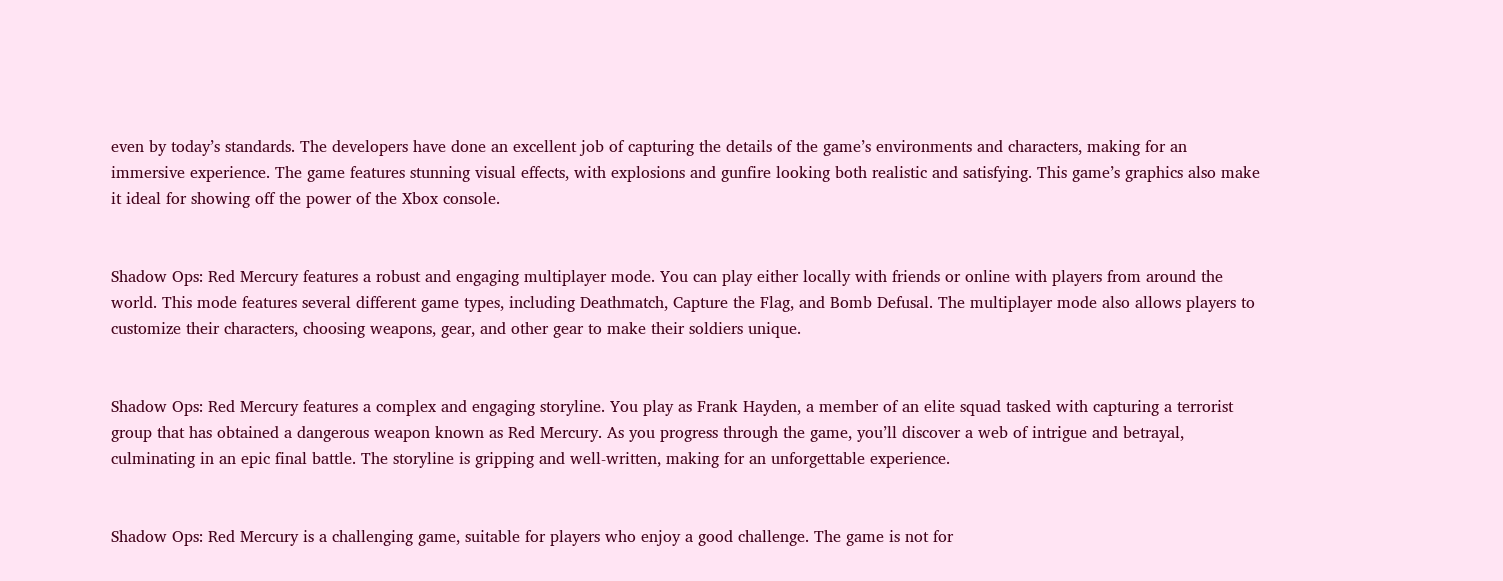even by today’s standards. The developers have done an excellent job of capturing the details of the game’s environments and characters, making for an immersive experience. The game features stunning visual effects, with explosions and gunfire looking both realistic and satisfying. This game’s graphics also make it ideal for showing off the power of the Xbox console.


Shadow Ops: Red Mercury features a robust and engaging multiplayer mode. You can play either locally with friends or online with players from around the world. This mode features several different game types, including Deathmatch, Capture the Flag, and Bomb Defusal. The multiplayer mode also allows players to customize their characters, choosing weapons, gear, and other gear to make their soldiers unique.


Shadow Ops: Red Mercury features a complex and engaging storyline. You play as Frank Hayden, a member of an elite squad tasked with capturing a terrorist group that has obtained a dangerous weapon known as Red Mercury. As you progress through the game, you’ll discover a web of intrigue and betrayal, culminating in an epic final battle. The storyline is gripping and well-written, making for an unforgettable experience.


Shadow Ops: Red Mercury is a challenging game, suitable for players who enjoy a good challenge. The game is not for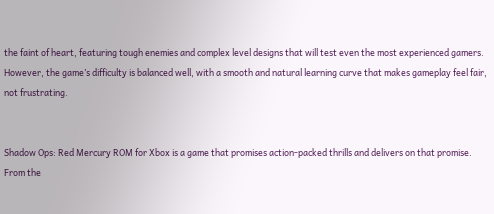the faint of heart, featuring tough enemies and complex level designs that will test even the most experienced gamers. However, the game’s difficulty is balanced well, with a smooth and natural learning curve that makes gameplay feel fair, not frustrating.


Shadow Ops: Red Mercury ROM for Xbox is a game that promises action-packed thrills and delivers on that promise. From the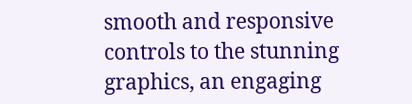smooth and responsive controls to the stunning graphics, an engaging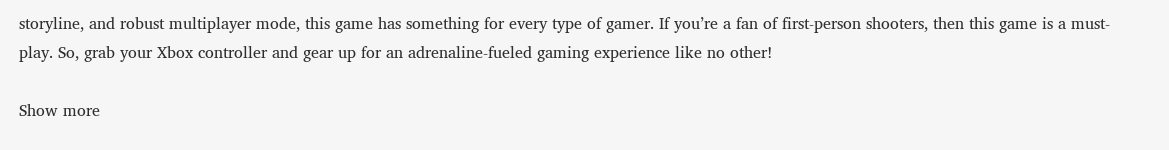storyline, and robust multiplayer mode, this game has something for every type of gamer. If you’re a fan of first-person shooters, then this game is a must-play. So, grab your Xbox controller and gear up for an adrenaline-fueled gaming experience like no other!

Show more